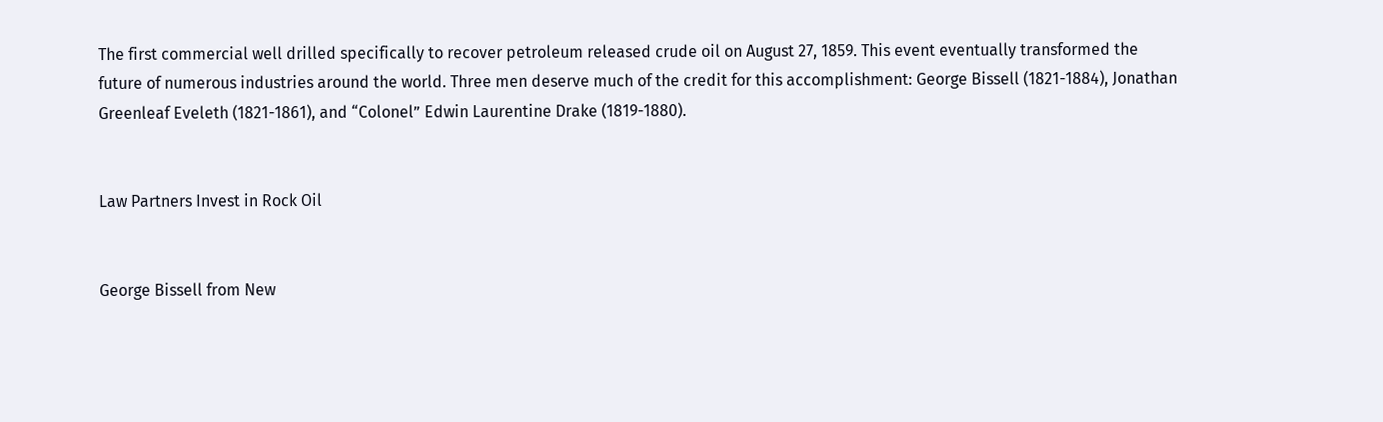The first commercial well drilled specifically to recover petroleum released crude oil on August 27, 1859. This event eventually transformed the future of numerous industries around the world. Three men deserve much of the credit for this accomplishment: George Bissell (1821-1884), Jonathan Greenleaf Eveleth (1821-1861), and “Colonel” Edwin Laurentine Drake (1819-1880).


Law Partners Invest in Rock Oil


George Bissell from New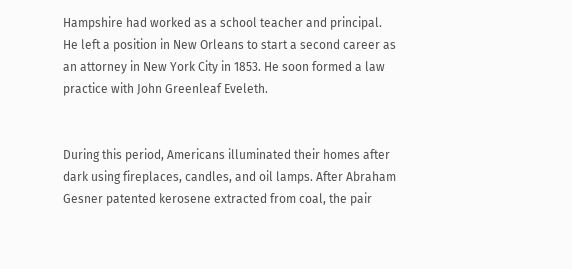Hampshire had worked as a school teacher and principal. He left a position in New Orleans to start a second career as an attorney in New York City in 1853. He soon formed a law practice with John Greenleaf Eveleth.


During this period, Americans illuminated their homes after dark using fireplaces, candles, and oil lamps. After Abraham Gesner patented kerosene extracted from coal, the pair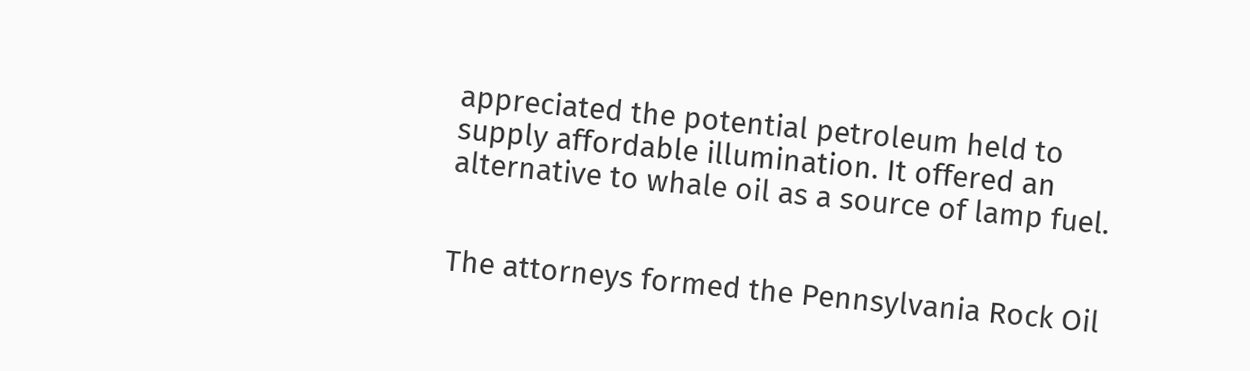appreciated the potential petroleum held to supply affordable illumination. It offered an alternative to whale oil as a source of lamp fuel.


The attorneys formed the Pennsylvania Rock Oil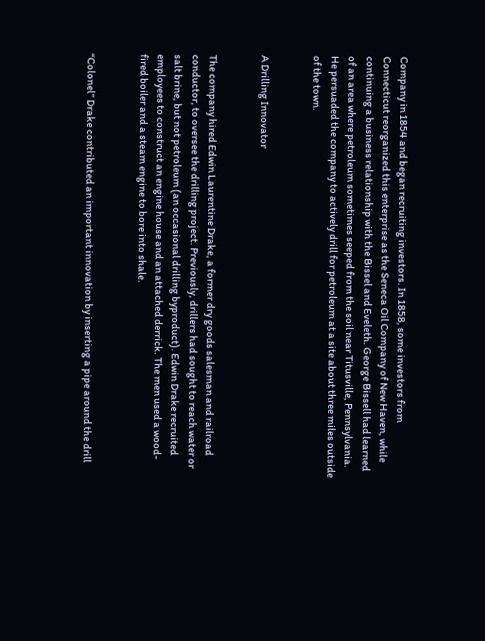Company in 1854 and began recruiting investors. In 1858, some investors from Connecticut reorganized this enterprise as the Seneca Oil Company of New Haven, while continuing a business relationship with the Bissel and Eveleth. George Bissell had learned of an area where petroleum sometimes seeped from the soil near Titusville, Pennsylvania. He persuaded the company to actively drill for petroleum at a site about three miles outside of the town.


A Drilling Innovator


The company hired Edwin Laurentine Drake, a former dry goods salesman and railroad conductor, to oversee the drilling project. Previously, drillers had sought to reach water or salt brine, but not petroleum (an occasional drilling byproduct). Edwin Drake recruited employees to construct an engine house and an attached derrick. The men used a wood-fired boiler and a steam engine to bore into shale.


“Colonel” Drake contributed an important innovation by inserting a pipe around the drill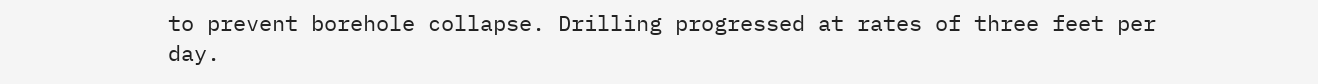to prevent borehole collapse. Drilling progressed at rates of three feet per day.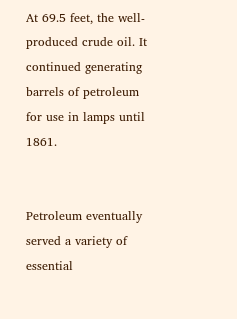At 69.5 feet, the well-produced crude oil. It continued generating barrels of petroleum for use in lamps until 1861.


Petroleum eventually served a variety of essential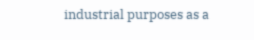industrial purposes as a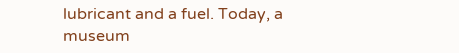lubricant and a fuel. Today, a museum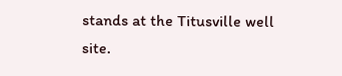stands at the Titusville well site.